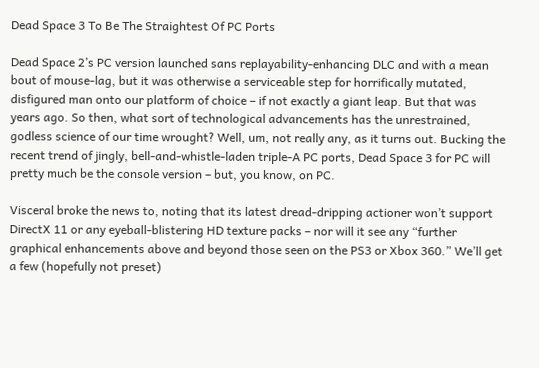Dead Space 3 To Be The Straightest Of PC Ports

Dead Space 2’s PC version launched sans replayability-enhancing DLC and with a mean bout of mouse-lag, but it was otherwise a serviceable step for horrifically mutated, disfigured man onto our platform of choice – if not exactly a giant leap. But that was years ago. So then, what sort of technological advancements has the unrestrained, godless science of our time wrought? Well, um, not really any, as it turns out. Bucking the recent trend of jingly, bell-and-whistle-laden triple-A PC ports, Dead Space 3 for PC will pretty much be the console version – but, you know, on PC.

Visceral broke the news to, noting that its latest dread-dripping actioner won’t support DirectX 11 or any eyeball-blistering HD texture packs – nor will it see any “further graphical enhancements above and beyond those seen on the PS3 or Xbox 360.” We’ll get a few (hopefully not preset)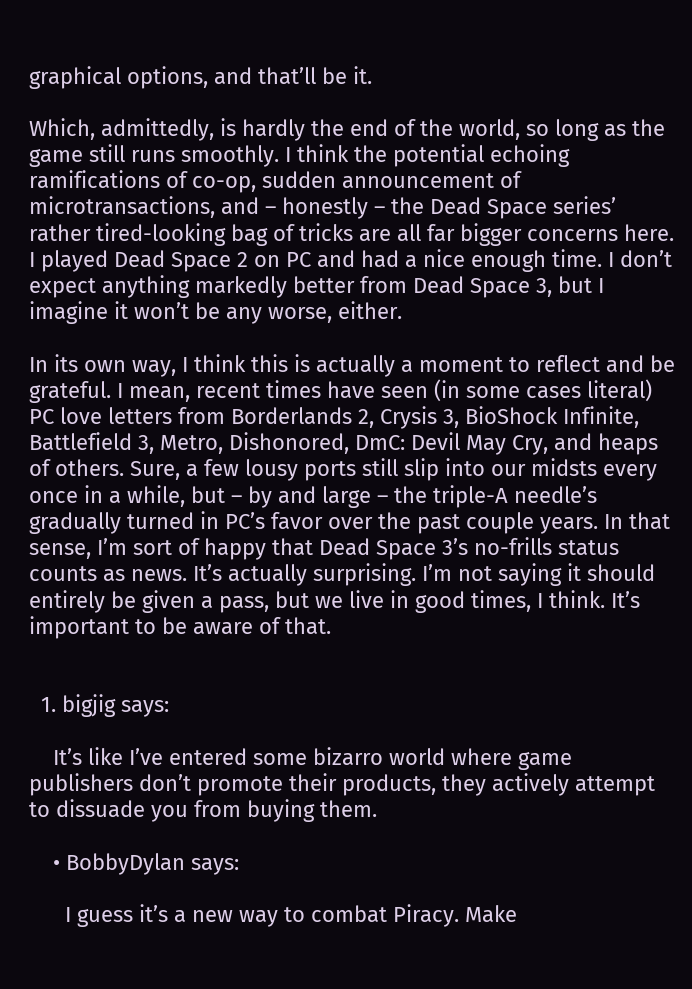graphical options, and that’ll be it.

Which, admittedly, is hardly the end of the world, so long as the game still runs smoothly. I think the potential echoing ramifications of co-op, sudden announcement of microtransactions, and – honestly – the Dead Space series’ rather tired-looking bag of tricks are all far bigger concerns here. I played Dead Space 2 on PC and had a nice enough time. I don’t expect anything markedly better from Dead Space 3, but I imagine it won’t be any worse, either.

In its own way, I think this is actually a moment to reflect and be grateful. I mean, recent times have seen (in some cases literal) PC love letters from Borderlands 2, Crysis 3, BioShock Infinite, Battlefield 3, Metro, Dishonored, DmC: Devil May Cry, and heaps of others. Sure, a few lousy ports still slip into our midsts every once in a while, but – by and large – the triple-A needle’s gradually turned in PC’s favor over the past couple years. In that sense, I’m sort of happy that Dead Space 3’s no-frills status counts as news. It’s actually surprising. I’m not saying it should entirely be given a pass, but we live in good times, I think. It’s important to be aware of that.


  1. bigjig says:

    It’s like I’ve entered some bizarro world where game publishers don’t promote their products, they actively attempt to dissuade you from buying them.

    • BobbyDylan says:

      I guess it’s a new way to combat Piracy. Make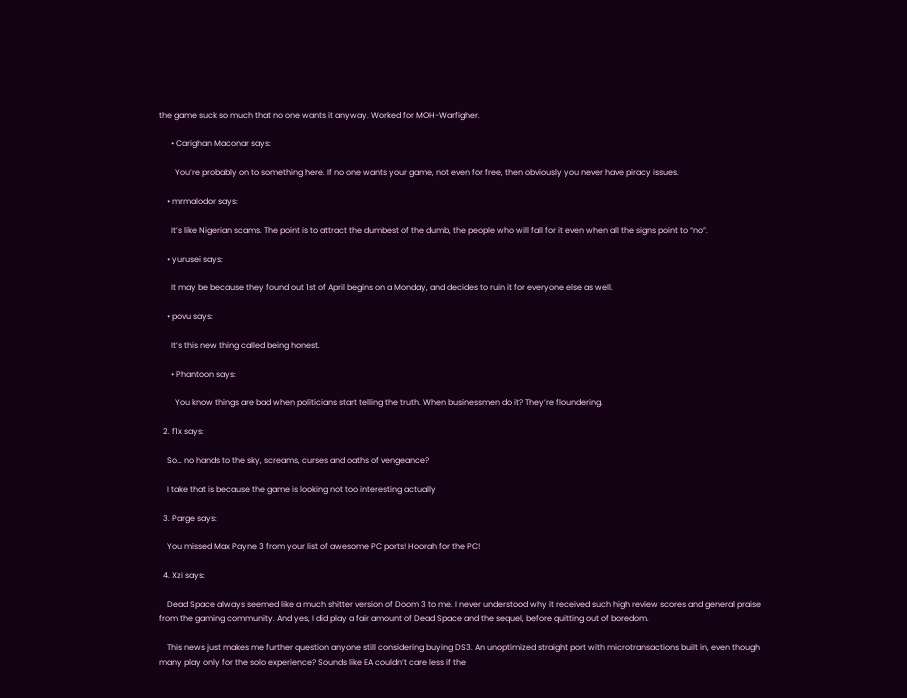the game suck so much that no one wants it anyway. Worked for MOH-Warfigher.

      • Carighan Maconar says:

        You’re probably on to something here. If no one wants your game, not even for free, then obviously you never have piracy issues.

    • mrmalodor says:

      It’s like Nigerian scams. The point is to attract the dumbest of the dumb, the people who will fall for it even when all the signs point to “no”.

    • yurusei says:

      It may be because they found out 1st of April begins on a Monday, and decides to ruin it for everyone else as well.

    • povu says:

      It’s this new thing called being honest.

      • Phantoon says:

        You know things are bad when politicians start telling the truth. When businessmen do it? They’re floundering.

  2. f1x says:

    So… no hands to the sky, screams, curses and oaths of vengeance?

    I take that is because the game is looking not too interesting actually

  3. Parge says:

    You missed Max Payne 3 from your list of awesome PC ports! Hoorah for the PC!

  4. Xzi says:

    Dead Space always seemed like a much shitter version of Doom 3 to me. I never understood why it received such high review scores and general praise from the gaming community. And yes, I did play a fair amount of Dead Space and the sequel, before quitting out of boredom.

    This news just makes me further question anyone still considering buying DS3. An unoptimized straight port with microtransactions built in, even though many play only for the solo experience? Sounds like EA couldn’t care less if the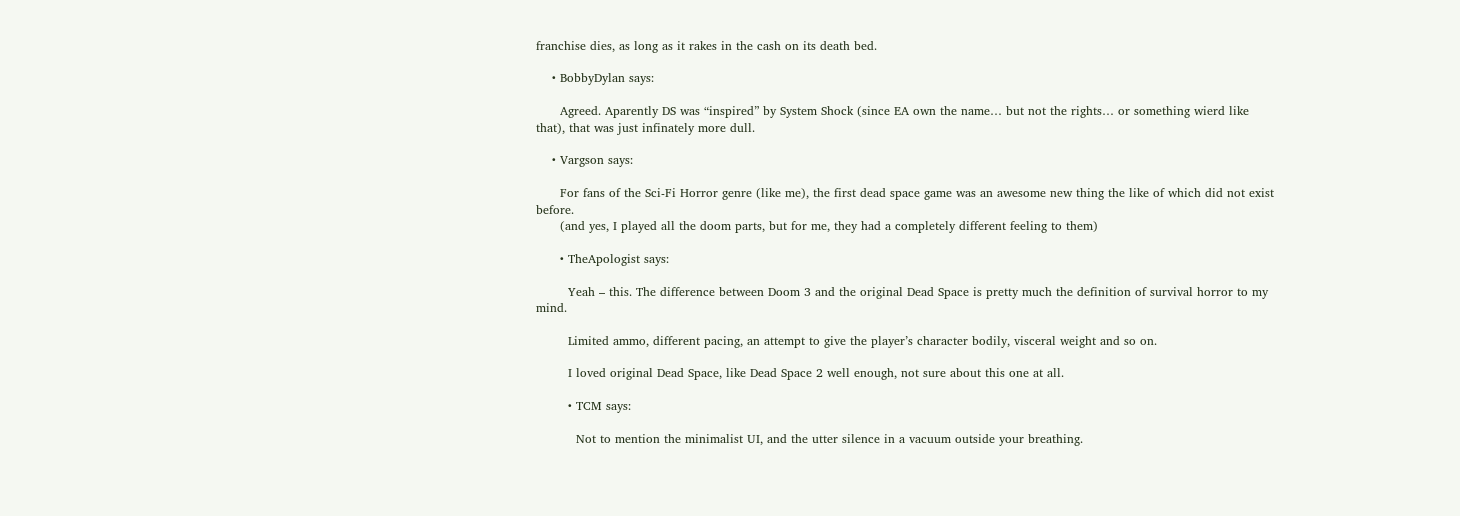franchise dies, as long as it rakes in the cash on its death bed.

    • BobbyDylan says:

      Agreed. Aparently DS was “inspired” by System Shock (since EA own the name… but not the rights… or something wierd like that), that was just infinately more dull.

    • Vargson says:

      For fans of the Sci-Fi Horror genre (like me), the first dead space game was an awesome new thing the like of which did not exist before.
      (and yes, I played all the doom parts, but for me, they had a completely different feeling to them)

      • TheApologist says:

        Yeah – this. The difference between Doom 3 and the original Dead Space is pretty much the definition of survival horror to my mind.

        Limited ammo, different pacing, an attempt to give the player’s character bodily, visceral weight and so on.

        I loved original Dead Space, like Dead Space 2 well enough, not sure about this one at all.

        • TCM says:

          Not to mention the minimalist UI, and the utter silence in a vacuum outside your breathing.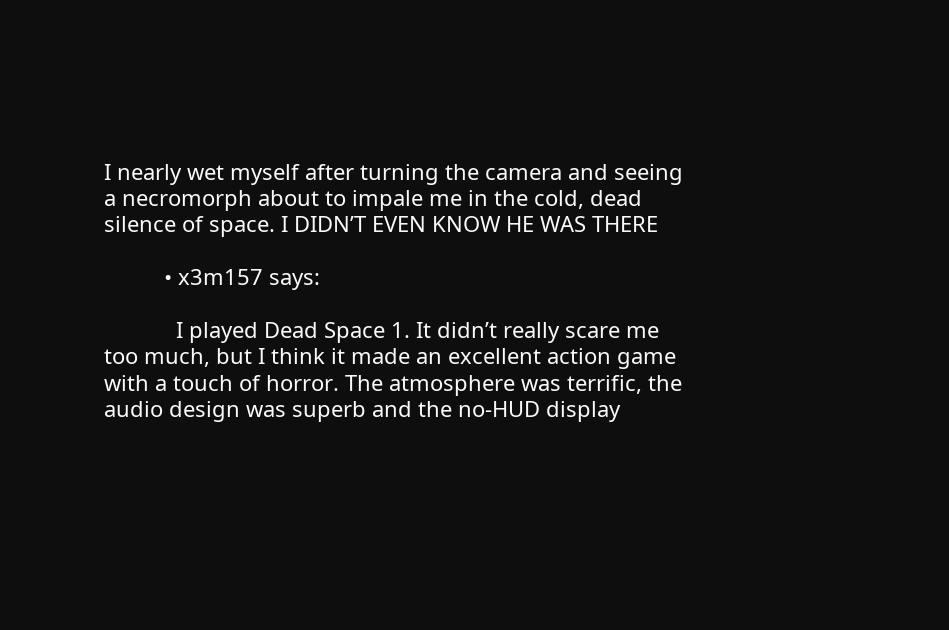I nearly wet myself after turning the camera and seeing a necromorph about to impale me in the cold, dead silence of space. I DIDN’T EVEN KNOW HE WAS THERE

          • x3m157 says:

            I played Dead Space 1. It didn’t really scare me too much, but I think it made an excellent action game with a touch of horror. The atmosphere was terrific, the audio design was superb and the no-HUD display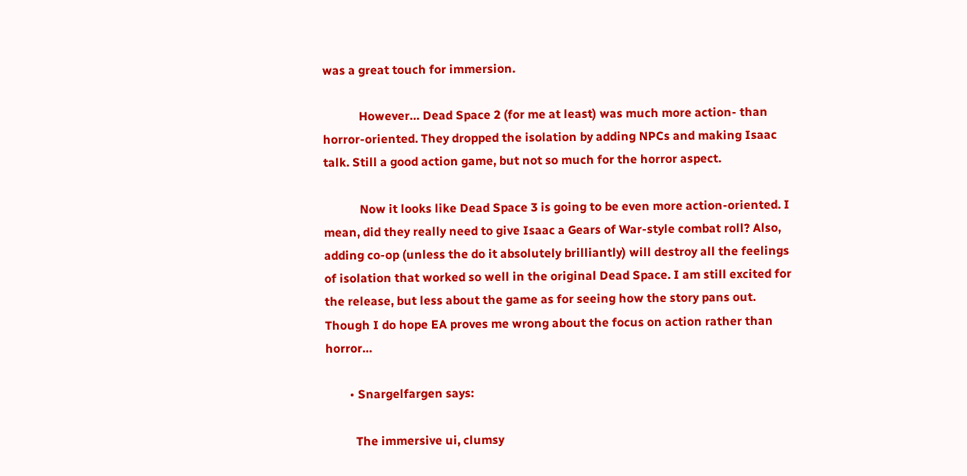was a great touch for immersion.

            However… Dead Space 2 (for me at least) was much more action- than horror-oriented. They dropped the isolation by adding NPCs and making Isaac talk. Still a good action game, but not so much for the horror aspect.

            Now it looks like Dead Space 3 is going to be even more action-oriented. I mean, did they really need to give Isaac a Gears of War-style combat roll? Also, adding co-op (unless the do it absolutely brilliantly) will destroy all the feelings of isolation that worked so well in the original Dead Space. I am still excited for the release, but less about the game as for seeing how the story pans out. Though I do hope EA proves me wrong about the focus on action rather than horror…

        • Snargelfargen says:

          The immersive ui, clumsy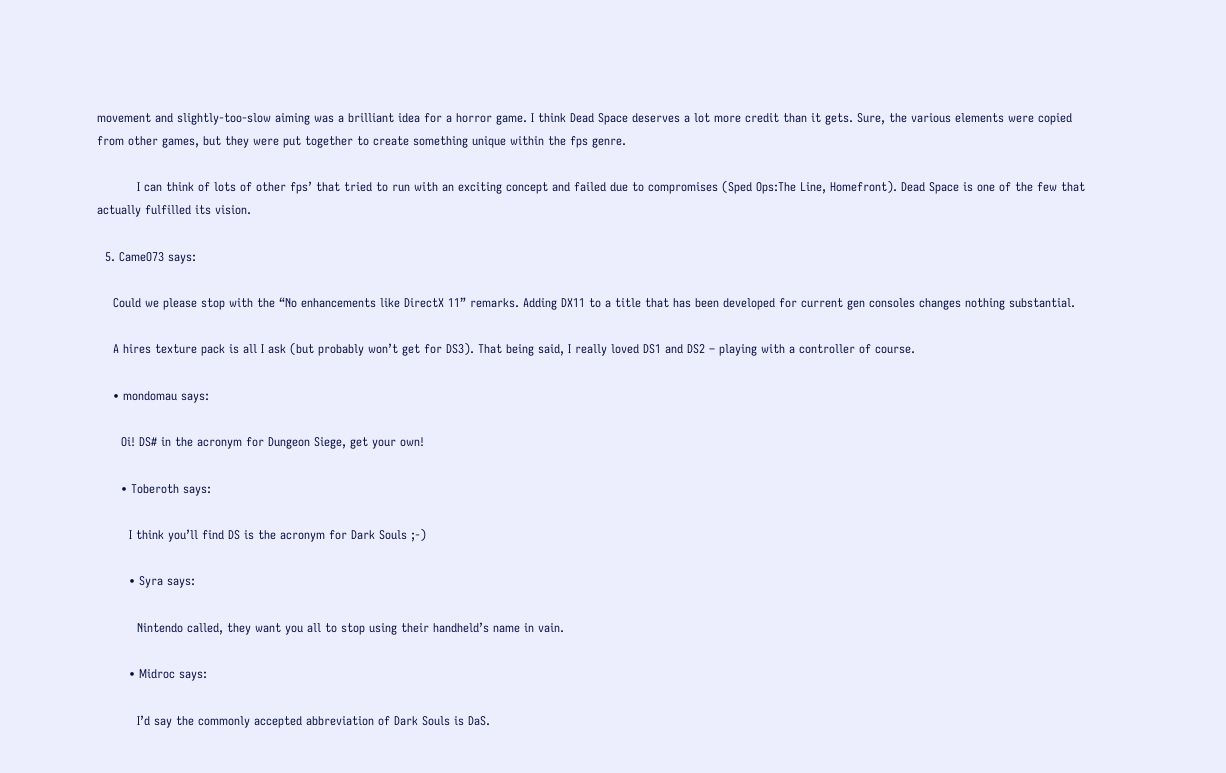movement and slightly-too-slow aiming was a brilliant idea for a horror game. I think Dead Space deserves a lot more credit than it gets. Sure, the various elements were copied from other games, but they were put together to create something unique within the fps genre.

          I can think of lots of other fps’ that tried to run with an exciting concept and failed due to compromises (Sped Ops:The Line, Homefront). Dead Space is one of the few that actually fulfilled its vision.

  5. CameO73 says:

    Could we please stop with the “No enhancements like DirectX 11” remarks. Adding DX11 to a title that has been developed for current gen consoles changes nothing substantial.

    A hires texture pack is all I ask (but probably won’t get for DS3). That being said, I really loved DS1 and DS2 – playing with a controller of course.

    • mondomau says:

      Oi! DS# in the acronym for Dungeon Siege, get your own!

      • Toberoth says:

        I think you’ll find DS is the acronym for Dark Souls ;-)

        • Syra says:

          Nintendo called, they want you all to stop using their handheld’s name in vain.

        • Midroc says:

          I’d say the commonly accepted abbreviation of Dark Souls is DaS.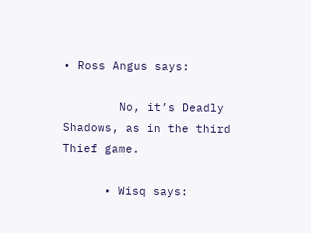• Ross Angus says:

        No, it’s Deadly Shadows, as in the third Thief game.

      • Wisq says: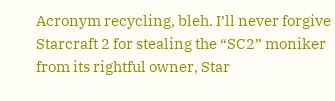Acronym recycling, bleh. I’ll never forgive Starcraft 2 for stealing the “SC2” moniker from its rightful owner, Star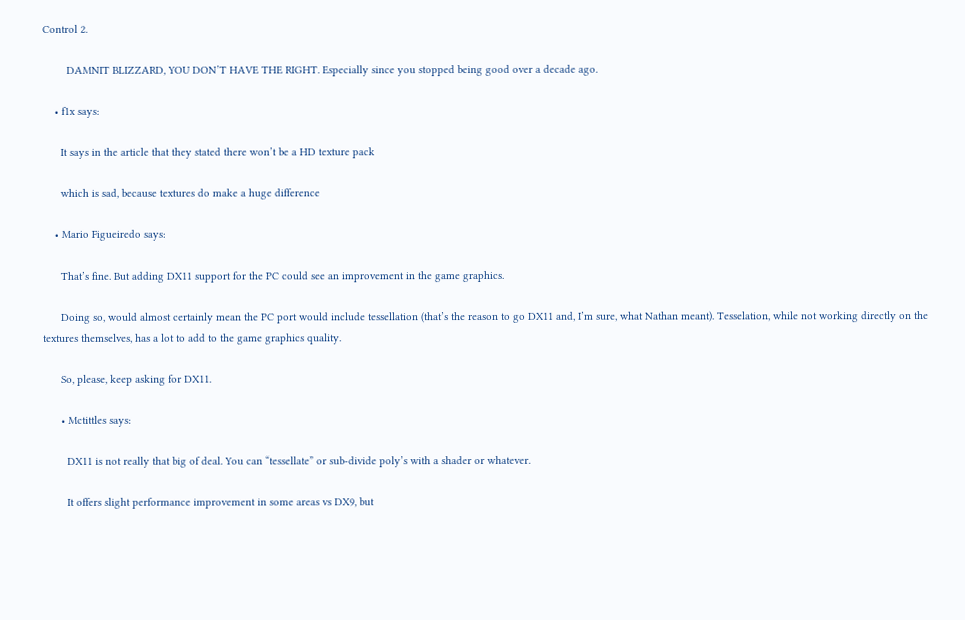Control 2.

        DAMNIT BLIZZARD, YOU DON’T HAVE THE RIGHT. Especially since you stopped being good over a decade ago.

    • f1x says:

      It says in the article that they stated there won’t be a HD texture pack

      which is sad, because textures do make a huge difference

    • Mario Figueiredo says:

      That’s fine. But adding DX11 support for the PC could see an improvement in the game graphics.

      Doing so, would almost certainly mean the PC port would include tessellation (that’s the reason to go DX11 and, I’m sure, what Nathan meant). Tesselation, while not working directly on the textures themselves, has a lot to add to the game graphics quality.

      So, please, keep asking for DX11.

      • Mctittles says:

        DX11 is not really that big of deal. You can “tessellate” or sub-divide poly’s with a shader or whatever.

        It offers slight performance improvement in some areas vs DX9, but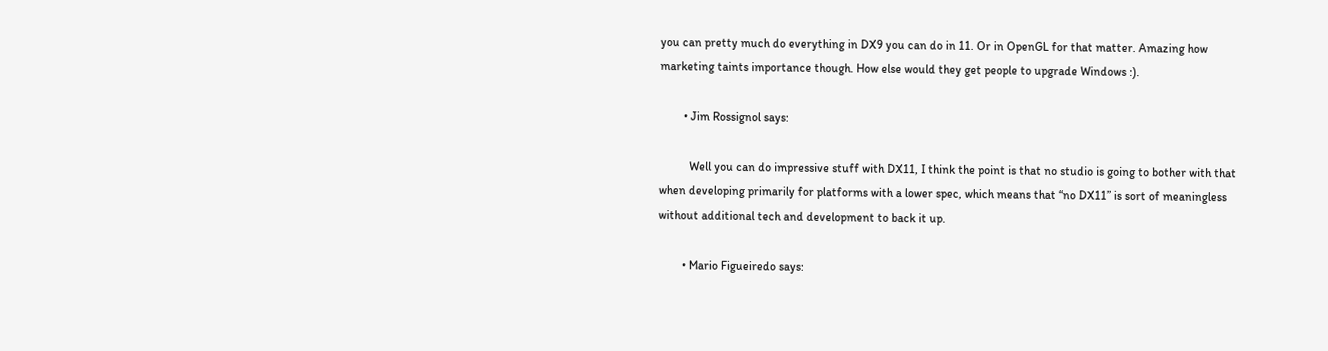you can pretty much do everything in DX9 you can do in 11. Or in OpenGL for that matter. Amazing how marketing taints importance though. How else would they get people to upgrade Windows :).

        • Jim Rossignol says:

          Well you can do impressive stuff with DX11, I think the point is that no studio is going to bother with that when developing primarily for platforms with a lower spec, which means that “no DX11” is sort of meaningless without additional tech and development to back it up.

        • Mario Figueiredo says: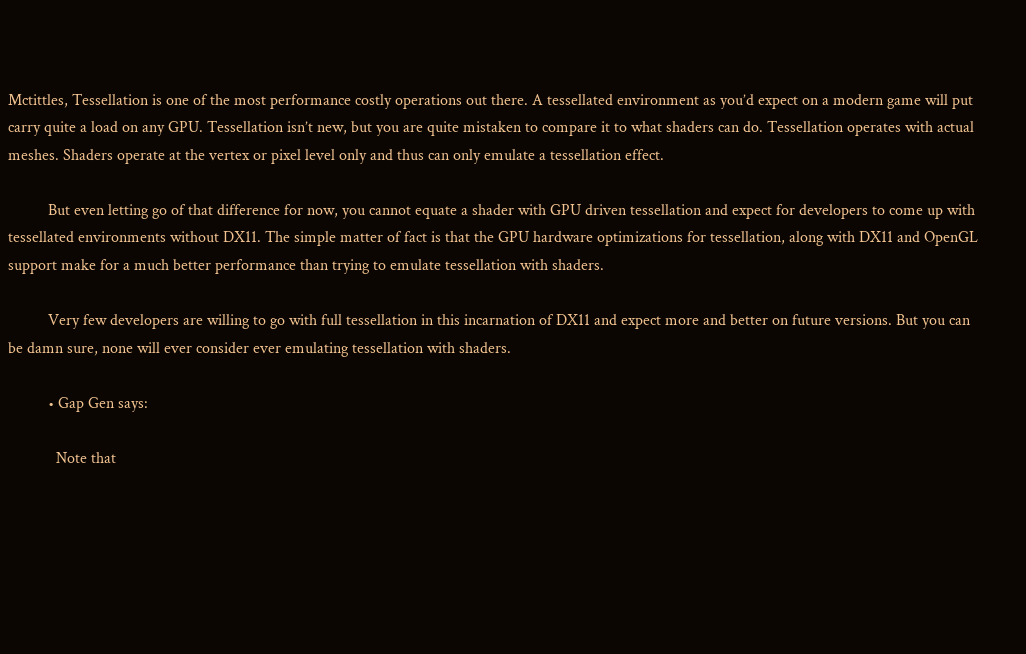Mctittles, Tessellation is one of the most performance costly operations out there. A tessellated environment as you’d expect on a modern game will put carry quite a load on any GPU. Tessellation isn’t new, but you are quite mistaken to compare it to what shaders can do. Tessellation operates with actual meshes. Shaders operate at the vertex or pixel level only and thus can only emulate a tessellation effect.

          But even letting go of that difference for now, you cannot equate a shader with GPU driven tessellation and expect for developers to come up with tessellated environments without DX11. The simple matter of fact is that the GPU hardware optimizations for tessellation, along with DX11 and OpenGL support make for a much better performance than trying to emulate tessellation with shaders.

          Very few developers are willing to go with full tessellation in this incarnation of DX11 and expect more and better on future versions. But you can be damn sure, none will ever consider ever emulating tessellation with shaders.

          • Gap Gen says:

            Note that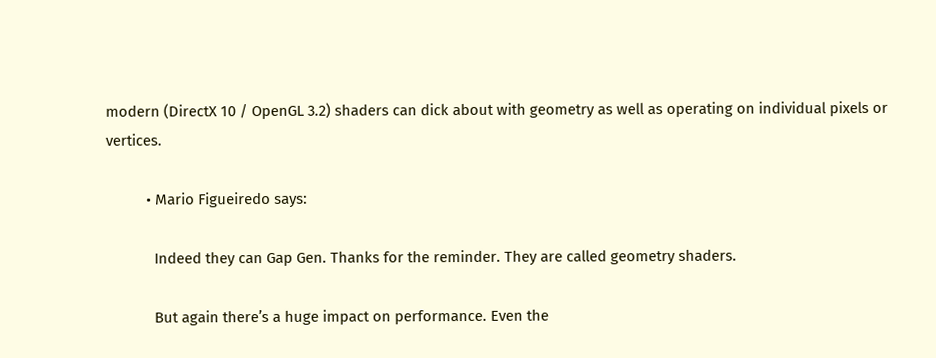modern (DirectX 10 / OpenGL 3.2) shaders can dick about with geometry as well as operating on individual pixels or vertices.

          • Mario Figueiredo says:

            Indeed they can Gap Gen. Thanks for the reminder. They are called geometry shaders.

            But again there’s a huge impact on performance. Even the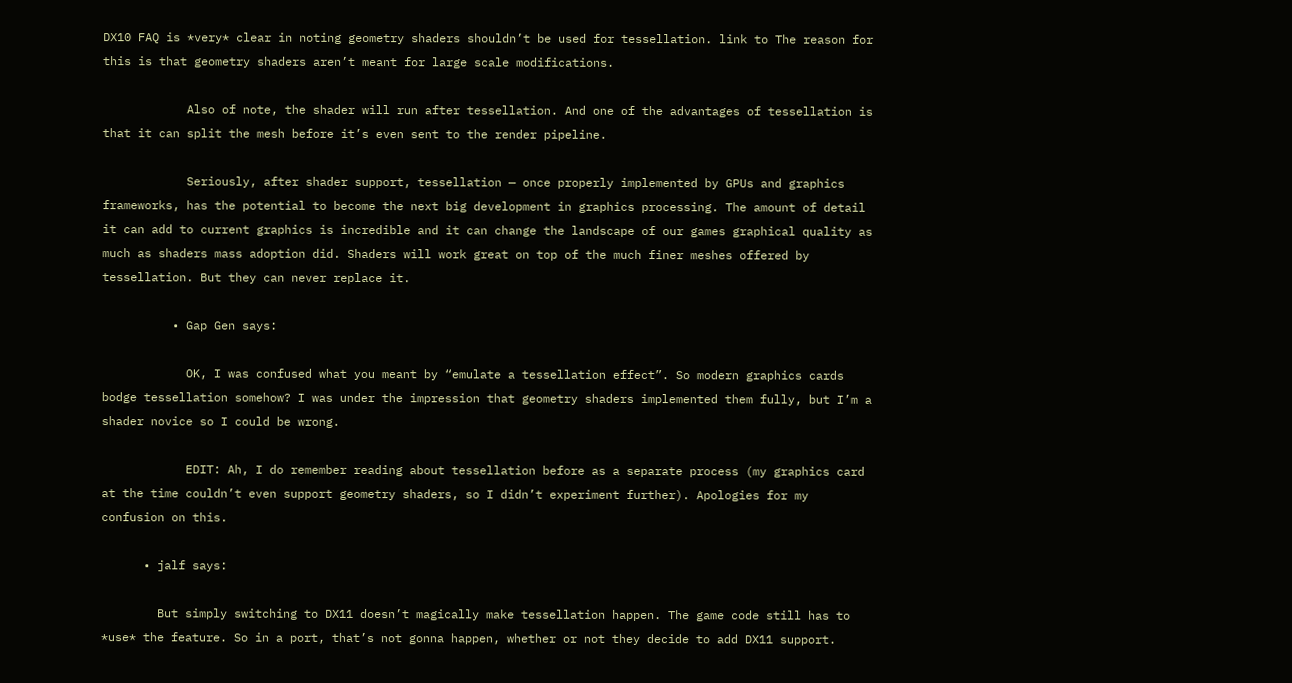DX10 FAQ is *very* clear in noting geometry shaders shouldn’t be used for tessellation. link to The reason for this is that geometry shaders aren’t meant for large scale modifications.

            Also of note, the shader will run after tessellation. And one of the advantages of tessellation is that it can split the mesh before it’s even sent to the render pipeline.

            Seriously, after shader support, tessellation — once properly implemented by GPUs and graphics frameworks, has the potential to become the next big development in graphics processing. The amount of detail it can add to current graphics is incredible and it can change the landscape of our games graphical quality as much as shaders mass adoption did. Shaders will work great on top of the much finer meshes offered by tessellation. But they can never replace it.

          • Gap Gen says:

            OK, I was confused what you meant by “emulate a tessellation effect”. So modern graphics cards bodge tessellation somehow? I was under the impression that geometry shaders implemented them fully, but I’m a shader novice so I could be wrong.

            EDIT: Ah, I do remember reading about tessellation before as a separate process (my graphics card at the time couldn’t even support geometry shaders, so I didn’t experiment further). Apologies for my confusion on this.

      • jalf says:

        But simply switching to DX11 doesn’t magically make tessellation happen. The game code still has to *use* the feature. So in a port, that’s not gonna happen, whether or not they decide to add DX11 support.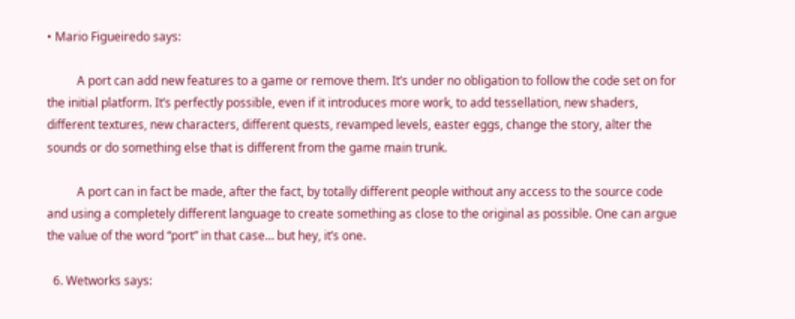• Mario Figueiredo says:

          A port can add new features to a game or remove them. It’s under no obligation to follow the code set on for the initial platform. It’s perfectly possible, even if it introduces more work, to add tessellation, new shaders, different textures, new characters, different quests, revamped levels, easter eggs, change the story, alter the sounds or do something else that is different from the game main trunk.

          A port can in fact be made, after the fact, by totally different people without any access to the source code and using a completely different language to create something as close to the original as possible. One can argue the value of the word “port” in that case… but hey, it’s one.

  6. Wetworks says: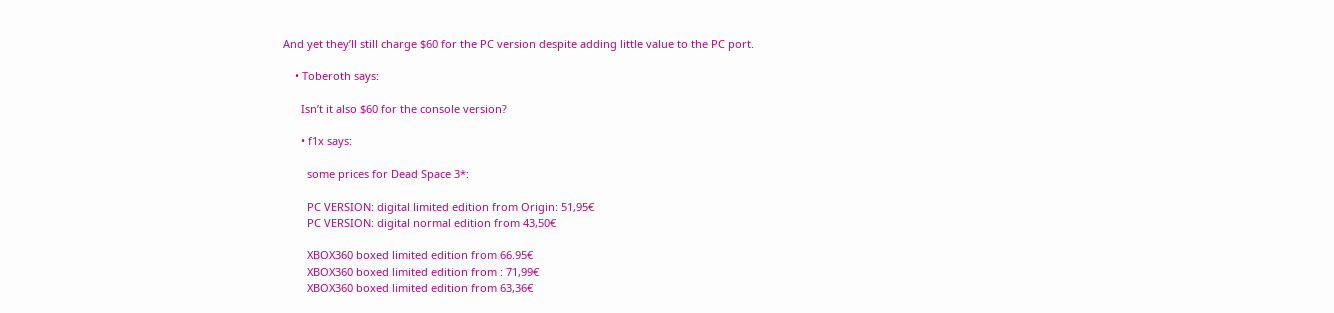And yet they’ll still charge $60 for the PC version despite adding little value to the PC port.

    • Toberoth says:

      Isn’t it also $60 for the console version?

      • f1x says:

        some prices for Dead Space 3*:

        PC VERSION: digital limited edition from Origin: 51,95€
        PC VERSION: digital normal edition from 43,50€

        XBOX360 boxed limited edition from 66.95€
        XBOX360 boxed limited edition from : 71,99€
        XBOX360 boxed limited edition from 63,36€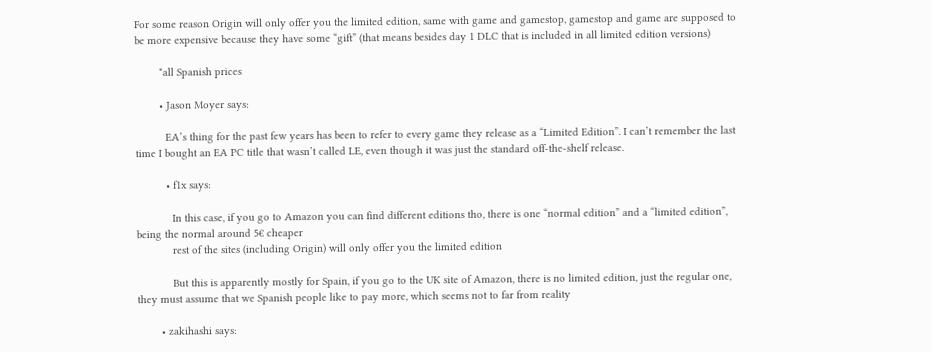For some reason Origin will only offer you the limited edition, same with game and gamestop, gamestop and game are supposed to be more expensive because they have some “gift” (that means besides day 1 DLC that is included in all limited edition versions)

        *all Spanish prices

        • Jason Moyer says:

          EA’s thing for the past few years has been to refer to every game they release as a “Limited Edition”. I can’t remember the last time I bought an EA PC title that wasn’t called LE, even though it was just the standard off-the-shelf release.

          • f1x says:

            In this case, if you go to Amazon you can find different editions tho, there is one “normal edition” and a “limited edition”, being the normal around 5€ cheaper
            rest of the sites (including Origin) will only offer you the limited edition

            But this is apparently mostly for Spain, if you go to the UK site of Amazon, there is no limited edition, just the regular one, they must assume that we Spanish people like to pay more, which seems not to far from reality

        • zakihashi says: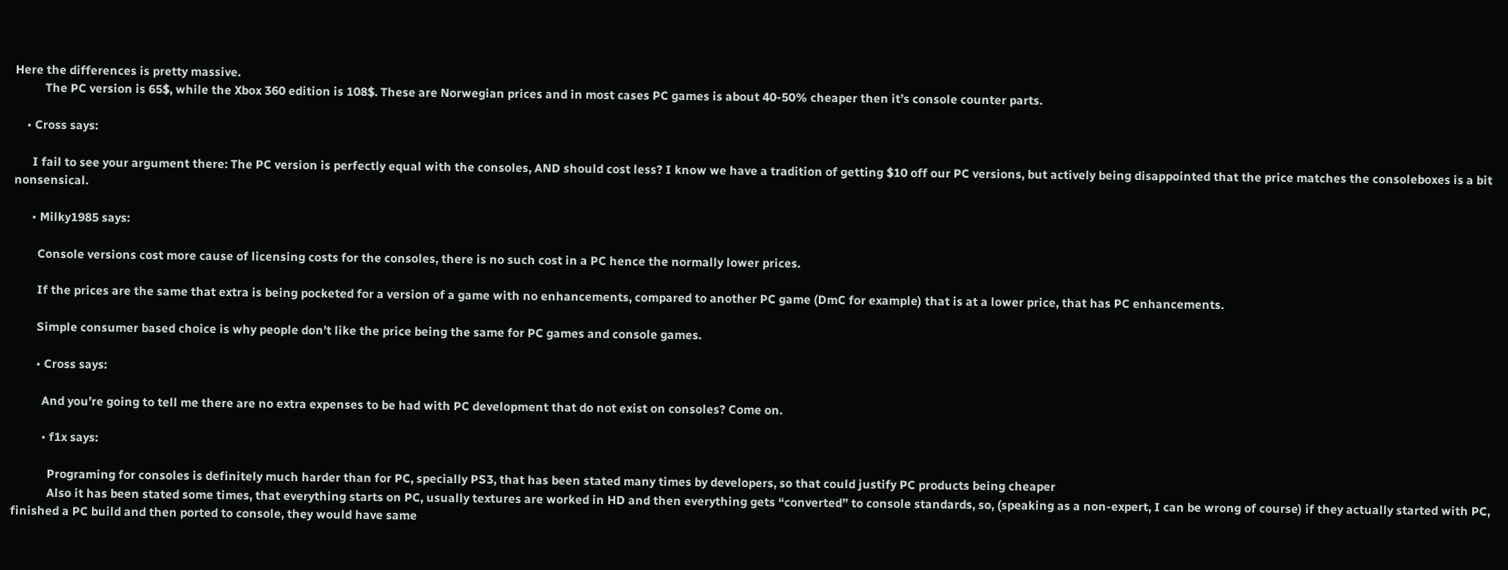Here the differences is pretty massive.
          The PC version is 65$, while the Xbox 360 edition is 108$. These are Norwegian prices and in most cases PC games is about 40-50% cheaper then it’s console counter parts.

    • Cross says:

      I fail to see your argument there: The PC version is perfectly equal with the consoles, AND should cost less? I know we have a tradition of getting $10 off our PC versions, but actively being disappointed that the price matches the consoleboxes is a bit nonsensical.

      • Milky1985 says:

        Console versions cost more cause of licensing costs for the consoles, there is no such cost in a PC hence the normally lower prices.

        If the prices are the same that extra is being pocketed for a version of a game with no enhancements, compared to another PC game (DmC for example) that is at a lower price, that has PC enhancements.

        Simple consumer based choice is why people don’t like the price being the same for PC games and console games.

        • Cross says:

          And you’re going to tell me there are no extra expenses to be had with PC development that do not exist on consoles? Come on.

          • f1x says:

            Programing for consoles is definitely much harder than for PC, specially PS3, that has been stated many times by developers, so that could justify PC products being cheaper
            Also it has been stated some times, that everything starts on PC, usually textures are worked in HD and then everything gets “converted” to console standards, so, (speaking as a non-expert, I can be wrong of course) if they actually started with PC, finished a PC build and then ported to console, they would have same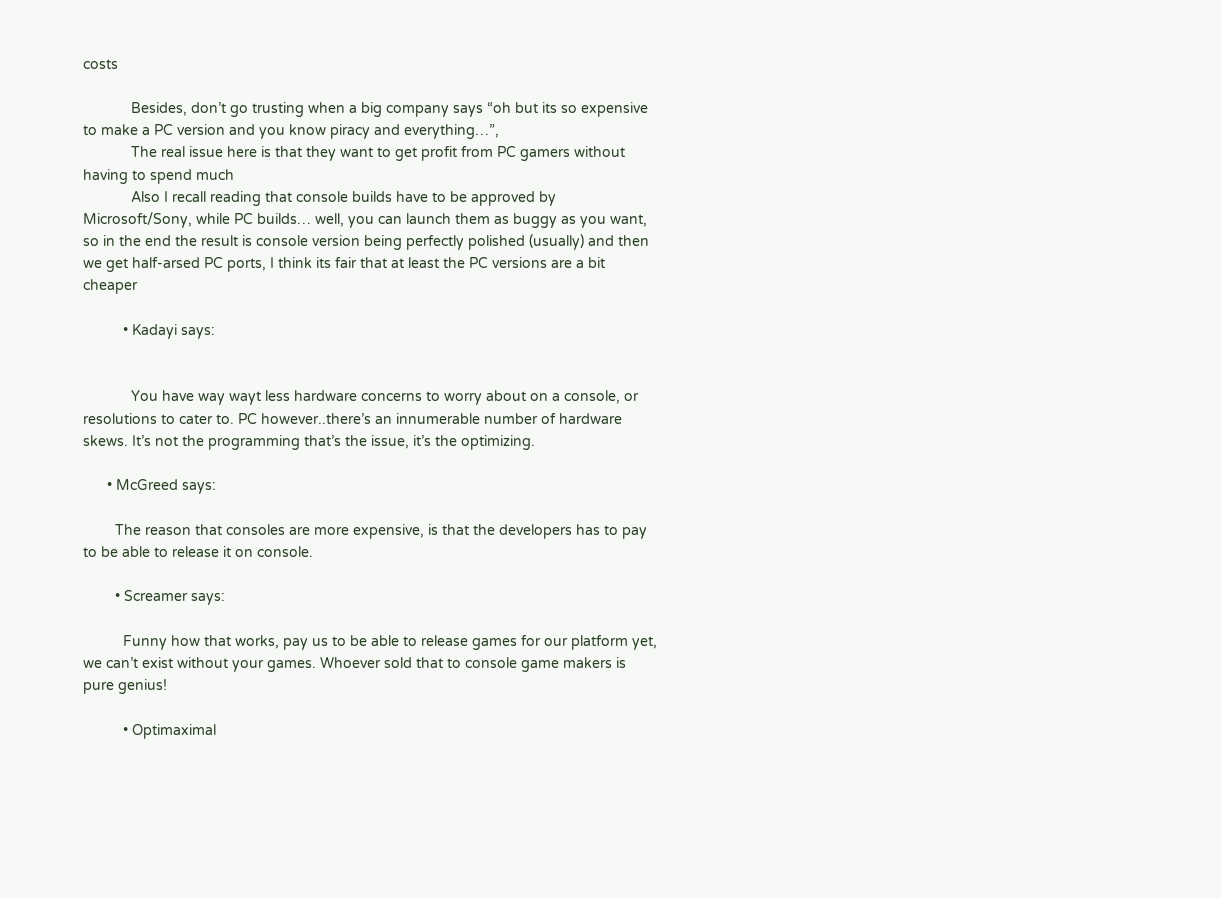costs

            Besides, don’t go trusting when a big company says “oh but its so expensive to make a PC version and you know piracy and everything…”,
            The real issue here is that they want to get profit from PC gamers without having to spend much
            Also I recall reading that console builds have to be approved by Microsoft/Sony, while PC builds… well, you can launch them as buggy as you want, so in the end the result is console version being perfectly polished (usually) and then we get half-arsed PC ports, I think its fair that at least the PC versions are a bit cheaper

          • Kadayi says:


            You have way wayt less hardware concerns to worry about on a console, or resolutions to cater to. PC however..there’s an innumerable number of hardware skews. It’s not the programming that’s the issue, it’s the optimizing.

      • McGreed says:

        The reason that consoles are more expensive, is that the developers has to pay to be able to release it on console.

        • Screamer says:

          Funny how that works, pay us to be able to release games for our platform yet, we can’t exist without your games. Whoever sold that to console game makers is pure genius!

          • Optimaximal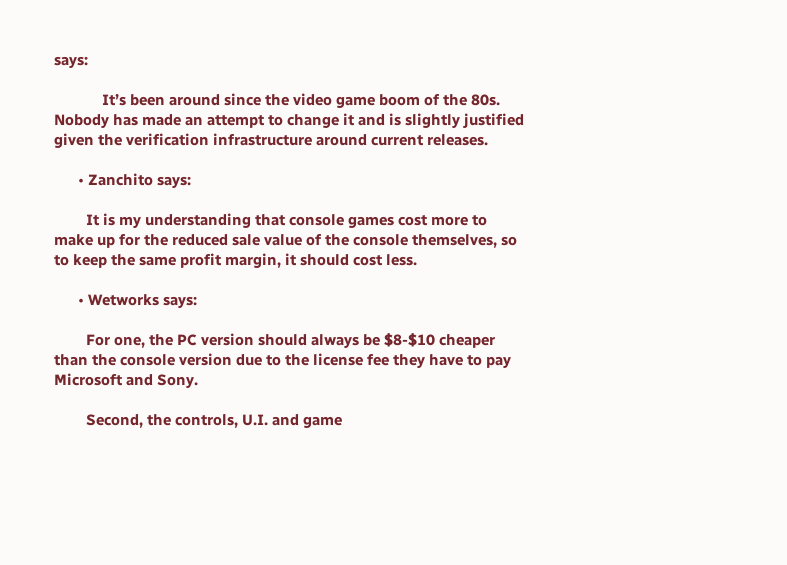says:

            It’s been around since the video game boom of the 80s. Nobody has made an attempt to change it and is slightly justified given the verification infrastructure around current releases.

      • Zanchito says:

        It is my understanding that console games cost more to make up for the reduced sale value of the console themselves, so to keep the same profit margin, it should cost less.

      • Wetworks says:

        For one, the PC version should always be $8-$10 cheaper than the console version due to the license fee they have to pay Microsoft and Sony.

        Second, the controls, U.I. and game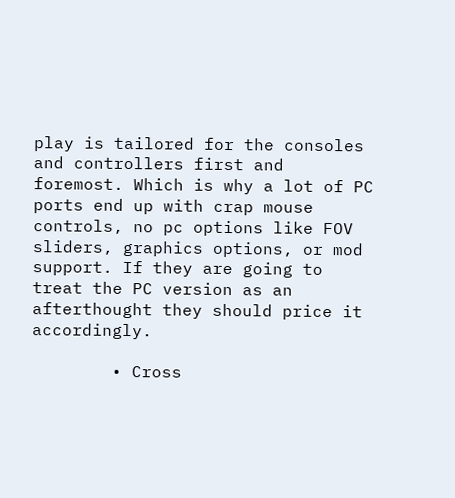play is tailored for the consoles and controllers first and foremost. Which is why a lot of PC ports end up with crap mouse controls, no pc options like FOV sliders, graphics options, or mod support. If they are going to treat the PC version as an afterthought they should price it accordingly.

        • Cross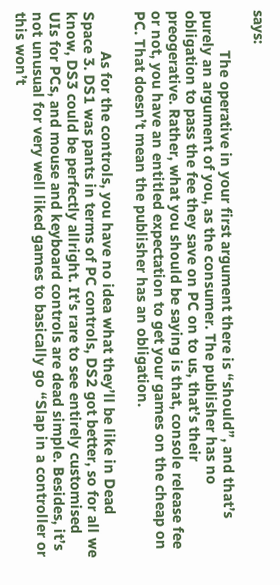says:

          The operative in your first argument there is “should”, and that’s purely an argument of you, as the consumer. The publisher has no obligation to pass the fee they save on PC on to us, that’s their preogerative. Rather, what you should be saying is that, console release fee or not, you have an entitled expectation to get your games on the cheap on PC. That doesn’t mean the publisher has an obligation.

          As for the controls, you have no idea what they’ll be like in Dead Space 3. DS1 was pants in terms of PC controls, DS2 got better, so for all we know, DS3 could be perfectly allright. It’s rare to see entirely customised UIs for PCs, and mouse and keyboard controls are dead simple. Besides, it’s not unusual for very well liked games to basically go “Slap in a controller or this won’t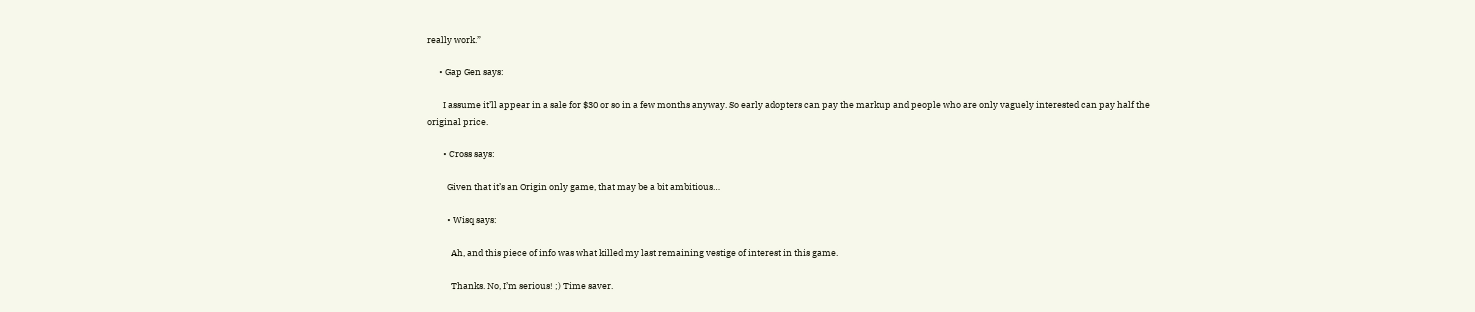really work.”

      • Gap Gen says:

        I assume it’ll appear in a sale for $30 or so in a few months anyway. So early adopters can pay the markup and people who are only vaguely interested can pay half the original price.

        • Cross says:

          Given that it’s an Origin only game, that may be a bit ambitious…

          • Wisq says:

            Ah, and this piece of info was what killed my last remaining vestige of interest in this game.

            Thanks. No, I’m serious! ;) Time saver.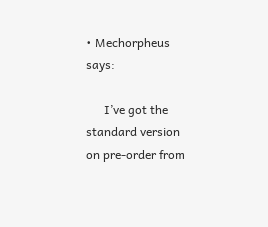• Mechorpheus says:

      I’ve got the standard version on pre-order from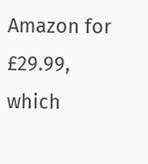Amazon for £29.99, which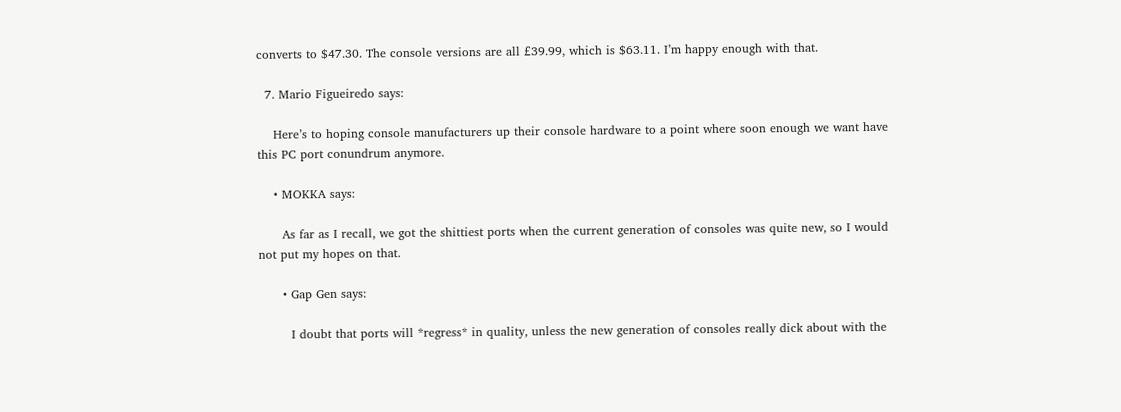converts to $47.30. The console versions are all £39.99, which is $63.11. I’m happy enough with that.

  7. Mario Figueiredo says:

    Here’s to hoping console manufacturers up their console hardware to a point where soon enough we want have this PC port conundrum anymore.

    • MOKKA says:

      As far as I recall, we got the shittiest ports when the current generation of consoles was quite new, so I would not put my hopes on that.

      • Gap Gen says:

        I doubt that ports will *regress* in quality, unless the new generation of consoles really dick about with the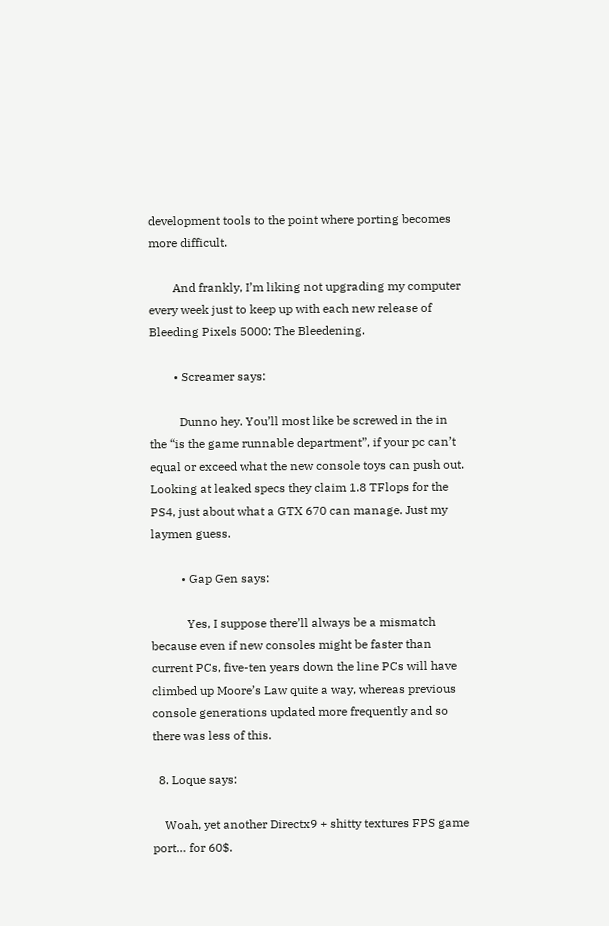development tools to the point where porting becomes more difficult.

        And frankly, I’m liking not upgrading my computer every week just to keep up with each new release of Bleeding Pixels 5000: The Bleedening.

        • Screamer says:

          Dunno hey. You’ll most like be screwed in the in the “is the game runnable department”, if your pc can’t equal or exceed what the new console toys can push out. Looking at leaked specs they claim 1.8 TFlops for the PS4, just about what a GTX 670 can manage. Just my laymen guess.

          • Gap Gen says:

            Yes, I suppose there’ll always be a mismatch because even if new consoles might be faster than current PCs, five-ten years down the line PCs will have climbed up Moore’s Law quite a way, whereas previous console generations updated more frequently and so there was less of this.

  8. Loque says:

    Woah, yet another Directx9 + shitty textures FPS game port… for 60$.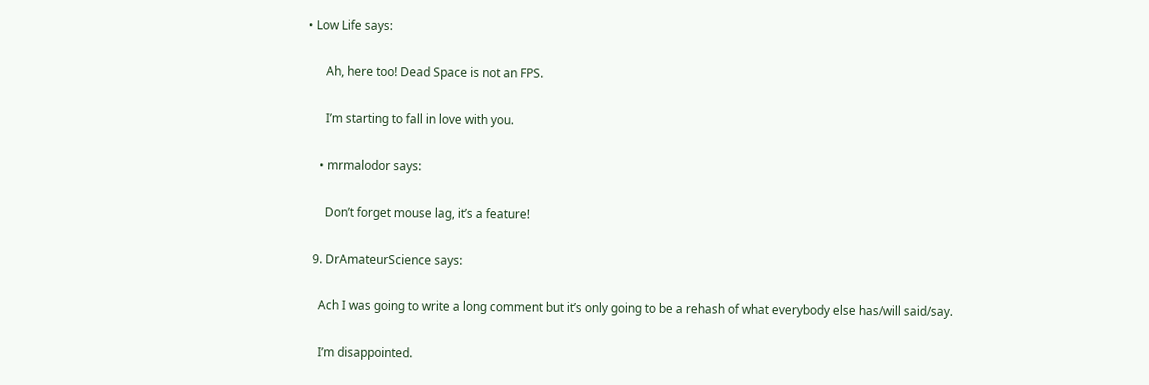• Low Life says:

      Ah, here too! Dead Space is not an FPS.

      I’m starting to fall in love with you.

    • mrmalodor says:

      Don’t forget mouse lag, it’s a feature!

  9. DrAmateurScience says:

    Ach I was going to write a long comment but it’s only going to be a rehash of what everybody else has/will said/say.

    I’m disappointed.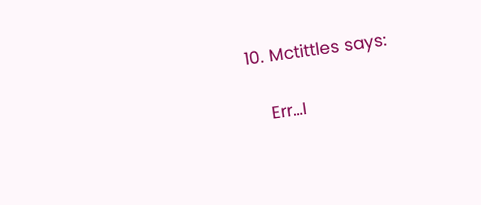10. Mctittles says:

    Err…I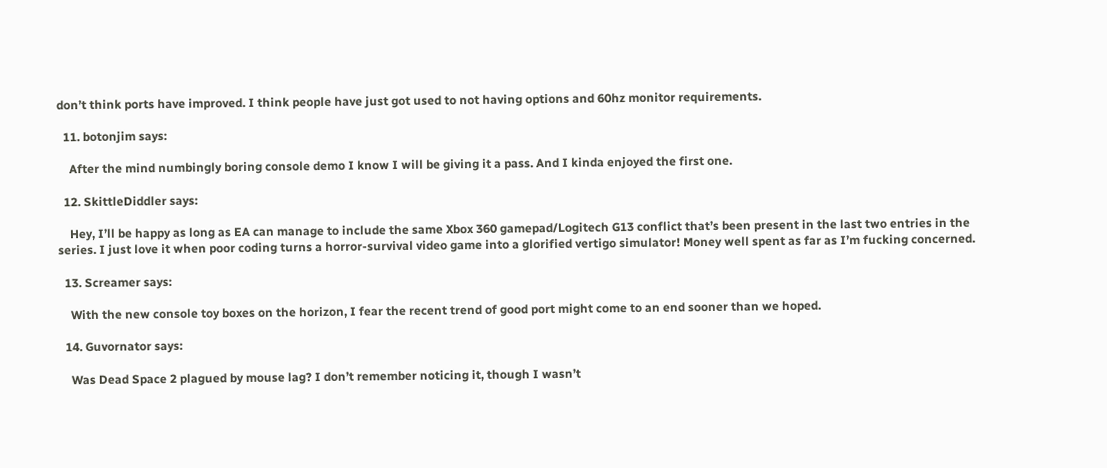don’t think ports have improved. I think people have just got used to not having options and 60hz monitor requirements.

  11. botonjim says:

    After the mind numbingly boring console demo I know I will be giving it a pass. And I kinda enjoyed the first one.

  12. SkittleDiddler says:

    Hey, I’ll be happy as long as EA can manage to include the same Xbox 360 gamepad/Logitech G13 conflict that’s been present in the last two entries in the series. I just love it when poor coding turns a horror-survival video game into a glorified vertigo simulator! Money well spent as far as I’m fucking concerned.

  13. Screamer says:

    With the new console toy boxes on the horizon, I fear the recent trend of good port might come to an end sooner than we hoped.

  14. Guvornator says:

    Was Dead Space 2 plagued by mouse lag? I don’t remember noticing it, though I wasn’t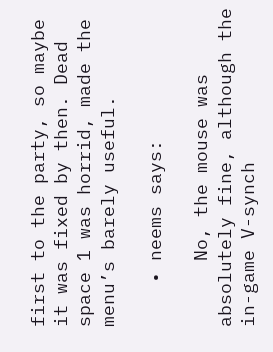first to the party, so maybe it was fixed by then. Dead space 1 was horrid, made the menu’s barely useful.

    • neems says:

      No, the mouse was absolutely fine, although the in-game V-synch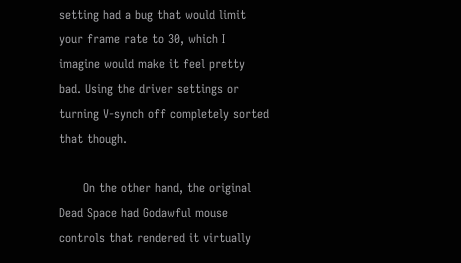setting had a bug that would limit your frame rate to 30, which I imagine would make it feel pretty bad. Using the driver settings or turning V-synch off completely sorted that though.

      On the other hand, the original Dead Space had Godawful mouse controls that rendered it virtually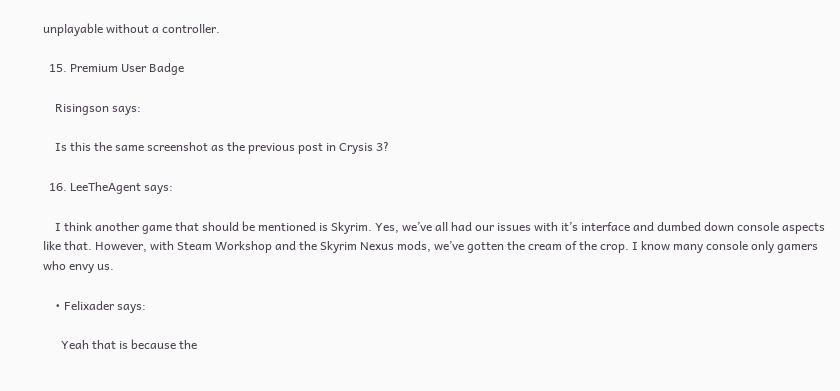unplayable without a controller.

  15. Premium User Badge

    Risingson says:

    Is this the same screenshot as the previous post in Crysis 3?

  16. LeeTheAgent says:

    I think another game that should be mentioned is Skyrim. Yes, we’ve all had our issues with it’s interface and dumbed down console aspects like that. However, with Steam Workshop and the Skyrim Nexus mods, we’ve gotten the cream of the crop. I know many console only gamers who envy us.

    • Felixader says:

      Yeah that is because the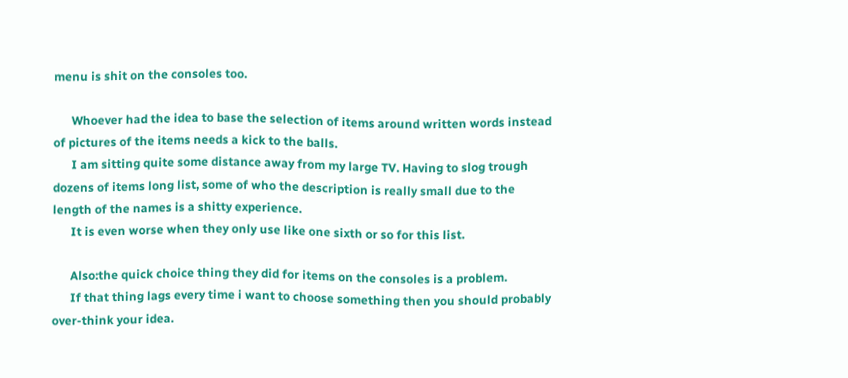menu is shit on the consoles too.

      Whoever had the idea to base the selection of items around written words instead of pictures of the items needs a kick to the balls.
      I am sitting quite some distance away from my large TV. Having to slog trough dozens of items long list, some of who the description is really small due to the length of the names is a shitty experience.
      It is even worse when they only use like one sixth or so for this list.

      Also:the quick choice thing they did for items on the consoles is a problem.
      If that thing lags every time i want to choose something then you should probably over-think your idea.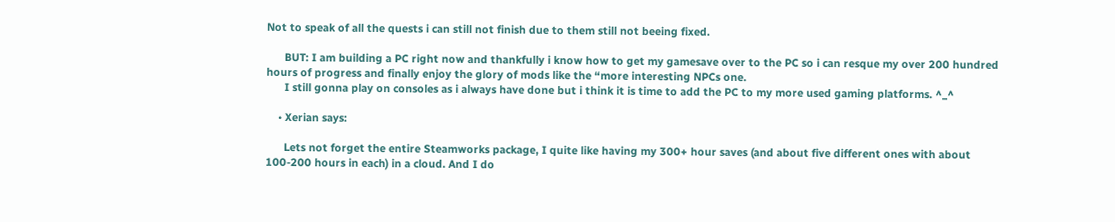Not to speak of all the quests i can still not finish due to them still not beeing fixed.

      BUT: I am building a PC right now and thankfully i know how to get my gamesave over to the PC so i can resque my over 200 hundred hours of progress and finally enjoy the glory of mods like the “more interesting NPCs one.
      I still gonna play on consoles as i always have done but i think it is time to add the PC to my more used gaming platforms. ^_^

    • Xerian says:

      Lets not forget the entire Steamworks package, I quite like having my 300+ hour saves (and about five different ones with about 100-200 hours in each) in a cloud. And I do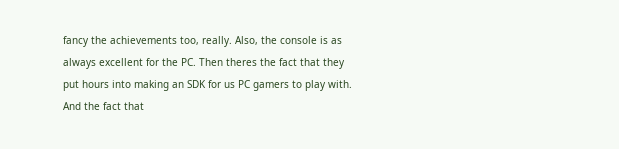fancy the achievements too, really. Also, the console is as always excellent for the PC. Then theres the fact that they put hours into making an SDK for us PC gamers to play with. And the fact that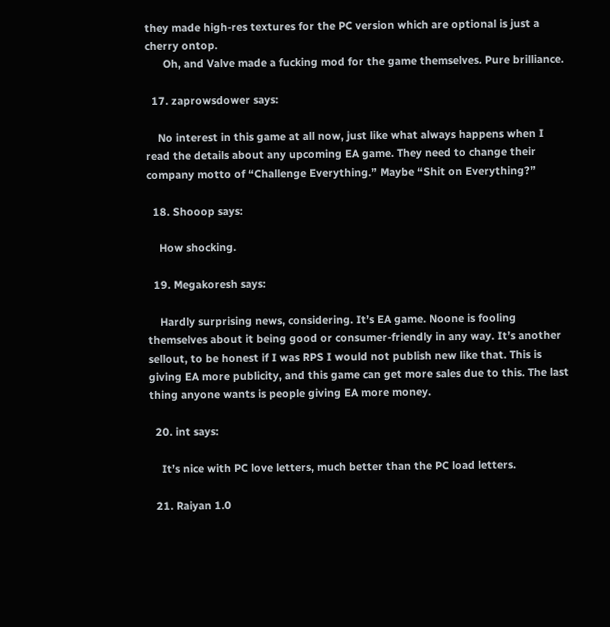they made high-res textures for the PC version which are optional is just a cherry ontop.
      Oh, and Valve made a fucking mod for the game themselves. Pure brilliance.

  17. zaprowsdower says:

    No interest in this game at all now, just like what always happens when I read the details about any upcoming EA game. They need to change their company motto of “Challenge Everything.” Maybe “Shit on Everything?”

  18. Shooop says:

    How shocking.

  19. Megakoresh says:

    Hardly surprising news, considering. It’s EA game. Noone is fooling themselves about it being good or consumer-friendly in any way. It’s another sellout, to be honest if I was RPS I would not publish new like that. This is giving EA more publicity, and this game can get more sales due to this. The last thing anyone wants is people giving EA more money.

  20. int says:

    It’s nice with PC love letters, much better than the PC load letters.

  21. Raiyan 1.0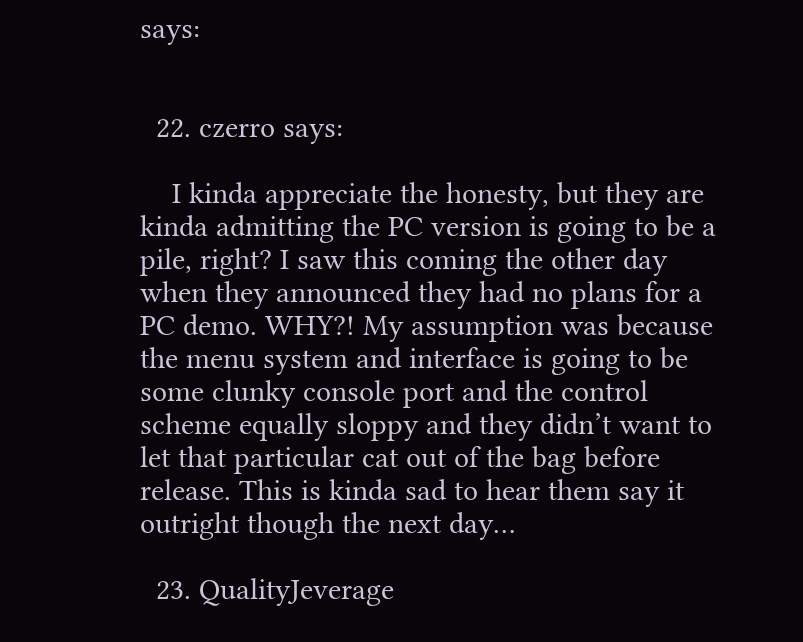says:


  22. czerro says:

    I kinda appreciate the honesty, but they are kinda admitting the PC version is going to be a pile, right? I saw this coming the other day when they announced they had no plans for a PC demo. WHY?! My assumption was because the menu system and interface is going to be some clunky console port and the control scheme equally sloppy and they didn’t want to let that particular cat out of the bag before release. This is kinda sad to hear them say it outright though the next day…

  23. QualityJeverage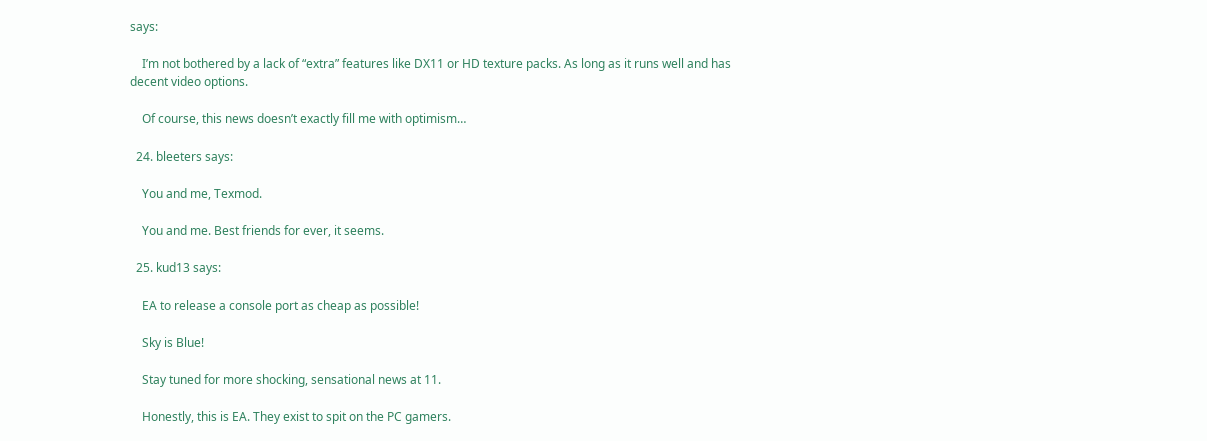says:

    I’m not bothered by a lack of “extra” features like DX11 or HD texture packs. As long as it runs well and has decent video options.

    Of course, this news doesn’t exactly fill me with optimism…

  24. bleeters says:

    You and me, Texmod.

    You and me. Best friends for ever, it seems.

  25. kud13 says:

    EA to release a console port as cheap as possible!

    Sky is Blue!

    Stay tuned for more shocking, sensational news at 11.

    Honestly, this is EA. They exist to spit on the PC gamers.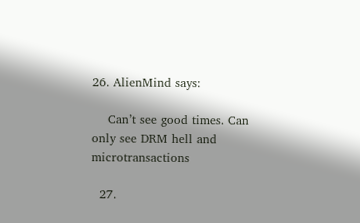26. AlienMind says:

    Can’t see good times. Can only see DRM hell and microtransactions

  27.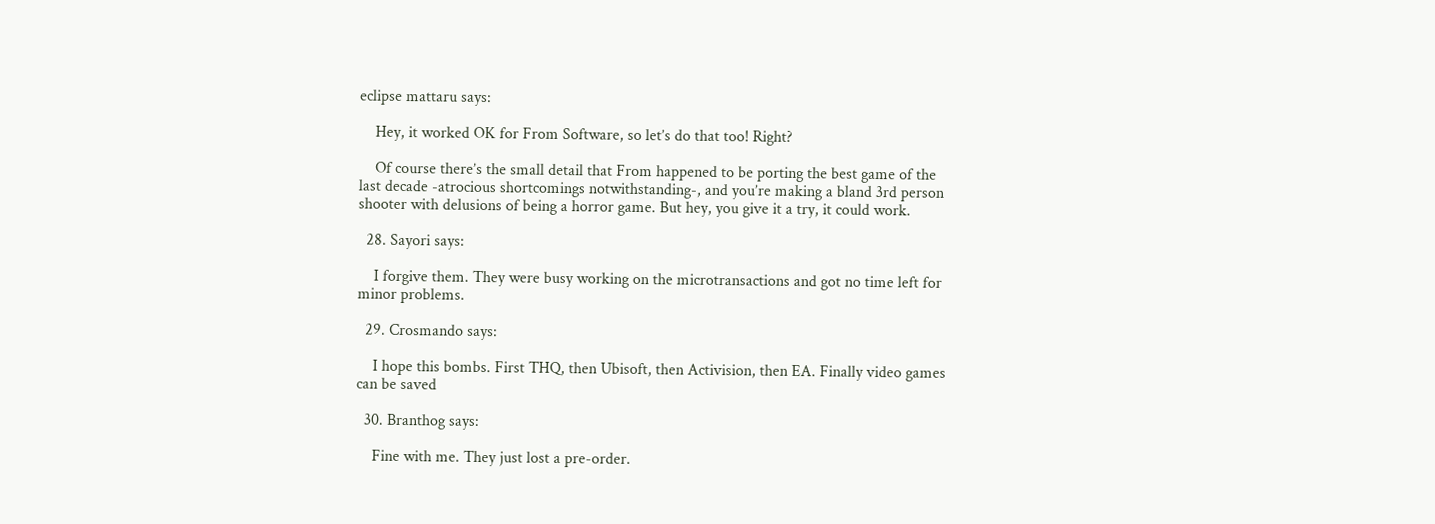eclipse mattaru says:

    Hey, it worked OK for From Software, so let’s do that too! Right?

    Of course there’s the small detail that From happened to be porting the best game of the last decade -atrocious shortcomings notwithstanding-, and you’re making a bland 3rd person shooter with delusions of being a horror game. But hey, you give it a try, it could work.

  28. Sayori says:

    I forgive them. They were busy working on the microtransactions and got no time left for minor problems.

  29. Crosmando says:

    I hope this bombs. First THQ, then Ubisoft, then Activision, then EA. Finally video games can be saved

  30. Branthog says:

    Fine with me. They just lost a pre-order.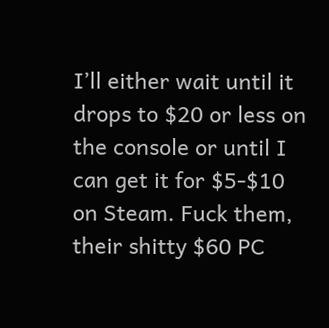I’ll either wait until it drops to $20 or less on the console or until I can get it for $5-$10 on Steam. Fuck them, their shitty $60 PC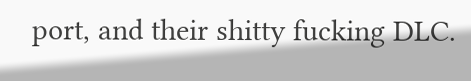port, and their shitty fucking DLC.